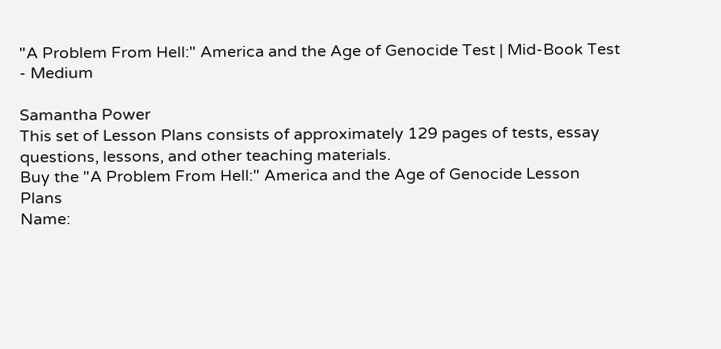"A Problem From Hell:" America and the Age of Genocide Test | Mid-Book Test - Medium

Samantha Power
This set of Lesson Plans consists of approximately 129 pages of tests, essay questions, lessons, and other teaching materials.
Buy the "A Problem From Hell:" America and the Age of Genocide Lesson Plans
Name: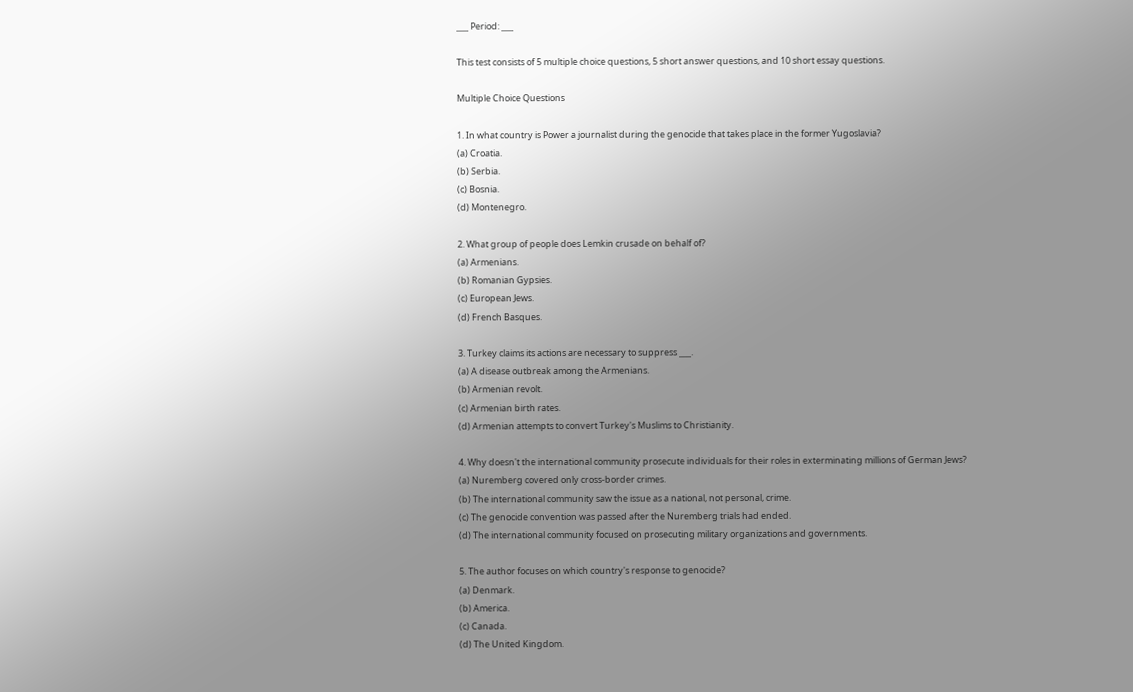___ Period: ___

This test consists of 5 multiple choice questions, 5 short answer questions, and 10 short essay questions.

Multiple Choice Questions

1. In what country is Power a journalist during the genocide that takes place in the former Yugoslavia?
(a) Croatia.
(b) Serbia.
(c) Bosnia.
(d) Montenegro.

2. What group of people does Lemkin crusade on behalf of?
(a) Armenians.
(b) Romanian Gypsies.
(c) European Jews.
(d) French Basques.

3. Turkey claims its actions are necessary to suppress ___.
(a) A disease outbreak among the Armenians.
(b) Armenian revolt.
(c) Armenian birth rates.
(d) Armenian attempts to convert Turkey's Muslims to Christianity.

4. Why doesn't the international community prosecute individuals for their roles in exterminating millions of German Jews?
(a) Nuremberg covered only cross-border crimes.
(b) The international community saw the issue as a national, not personal, crime.
(c) The genocide convention was passed after the Nuremberg trials had ended.
(d) The international community focused on prosecuting military organizations and governments.

5. The author focuses on which country's response to genocide?
(a) Denmark.
(b) America.
(c) Canada.
(d) The United Kingdom.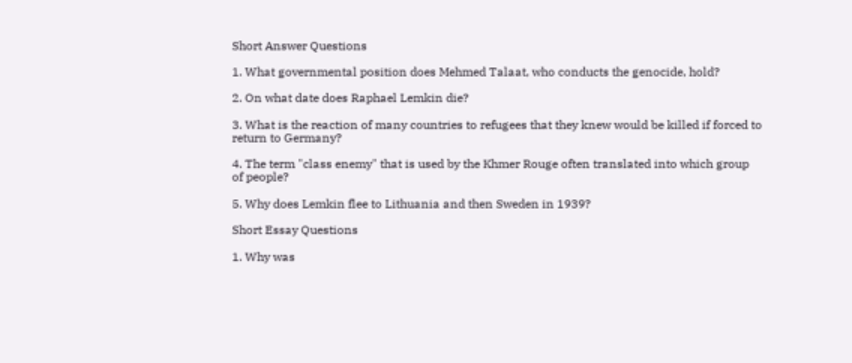Short Answer Questions

1. What governmental position does Mehmed Talaat, who conducts the genocide, hold?

2. On what date does Raphael Lemkin die?

3. What is the reaction of many countries to refugees that they knew would be killed if forced to return to Germany?

4. The term "class enemy" that is used by the Khmer Rouge often translated into which group of people?

5. Why does Lemkin flee to Lithuania and then Sweden in 1939?

Short Essay Questions

1. Why was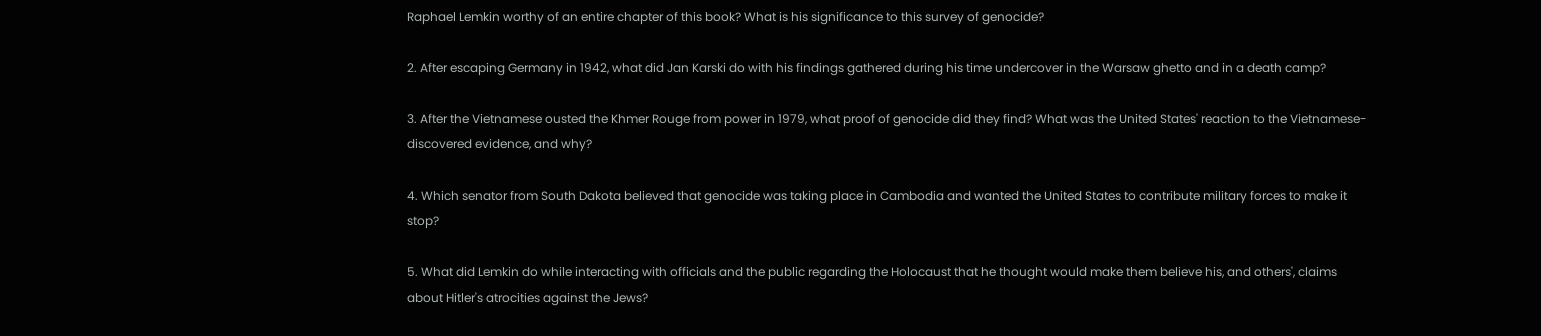Raphael Lemkin worthy of an entire chapter of this book? What is his significance to this survey of genocide?

2. After escaping Germany in 1942, what did Jan Karski do with his findings gathered during his time undercover in the Warsaw ghetto and in a death camp?

3. After the Vietnamese ousted the Khmer Rouge from power in 1979, what proof of genocide did they find? What was the United States' reaction to the Vietnamese-discovered evidence, and why?

4. Which senator from South Dakota believed that genocide was taking place in Cambodia and wanted the United States to contribute military forces to make it stop?

5. What did Lemkin do while interacting with officials and the public regarding the Holocaust that he thought would make them believe his, and others', claims about Hitler's atrocities against the Jews?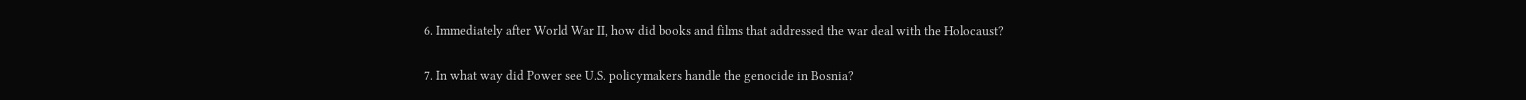6. Immediately after World War II, how did books and films that addressed the war deal with the Holocaust?

7. In what way did Power see U.S. policymakers handle the genocide in Bosnia?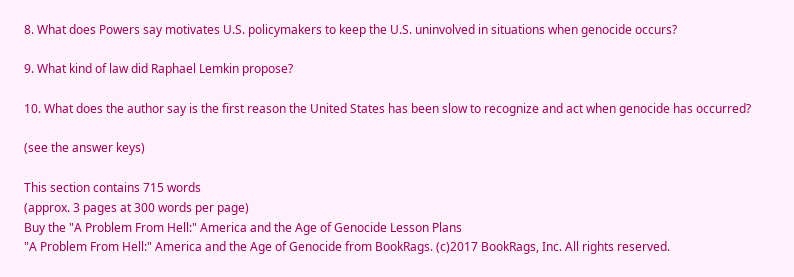8. What does Powers say motivates U.S. policymakers to keep the U.S. uninvolved in situations when genocide occurs?

9. What kind of law did Raphael Lemkin propose?

10. What does the author say is the first reason the United States has been slow to recognize and act when genocide has occurred?

(see the answer keys)

This section contains 715 words
(approx. 3 pages at 300 words per page)
Buy the "A Problem From Hell:" America and the Age of Genocide Lesson Plans
"A Problem From Hell:" America and the Age of Genocide from BookRags. (c)2017 BookRags, Inc. All rights reserved.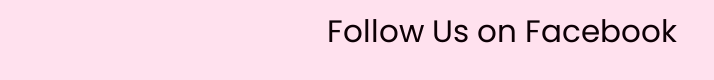Follow Us on Facebook